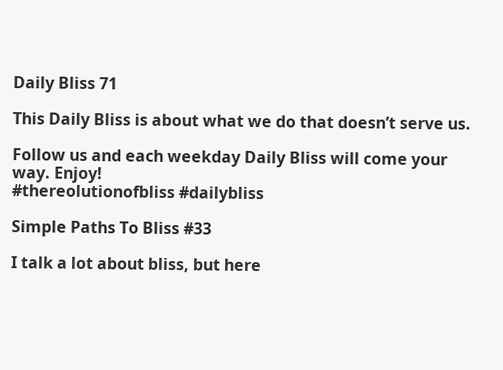Daily Bliss 71

This Daily Bliss is about what we do that doesn’t serve us.

Follow us and each weekday Daily Bliss will come your way. Enjoy!
#thereolutionofbliss #dailybliss

Simple Paths To Bliss #33

I talk a lot about bliss, but here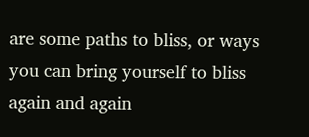are some paths to bliss, or ways you can bring yourself to bliss again and again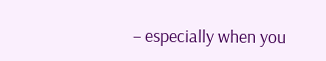– especially when you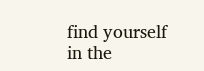find yourself in the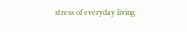stress of everyday living.